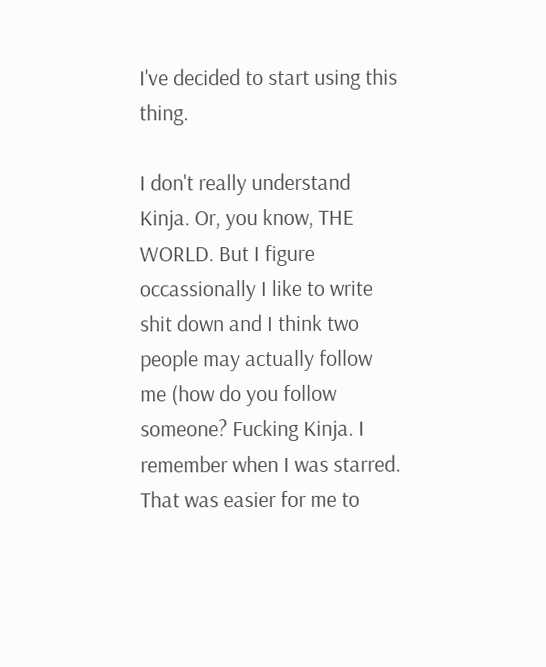I've decided to start using this thing.

I don't really understand Kinja. Or, you know, THE WORLD. But I figure occassionally I like to write shit down and I think two people may actually follow me (how do you follow someone? Fucking Kinja. I remember when I was starred. That was easier for me to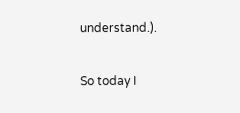understand.).

So today I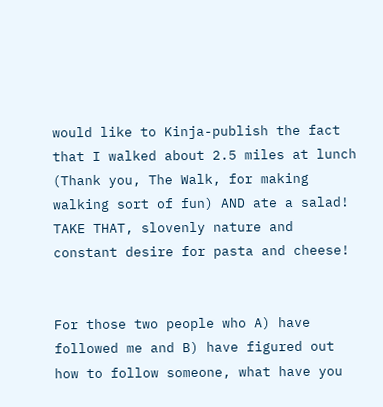would like to Kinja-publish the fact that I walked about 2.5 miles at lunch (Thank you, The Walk, for making walking sort of fun) AND ate a salad! TAKE THAT, slovenly nature and constant desire for pasta and cheese!


For those two people who A) have followed me and B) have figured out how to follow someone, what have you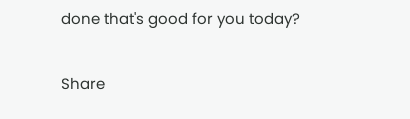done that's good for you today?

Share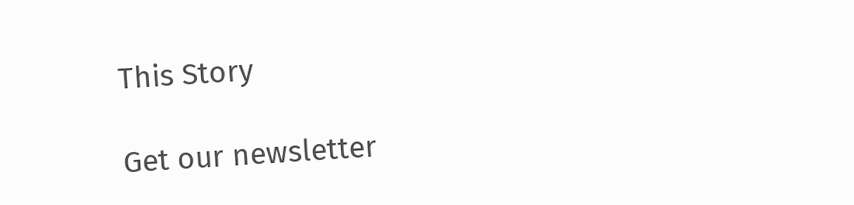This Story

Get our newsletter